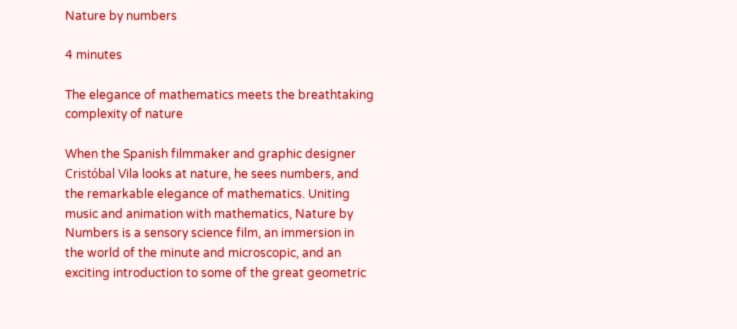Nature by numbers

4 minutes

The elegance of mathematics meets the breathtaking complexity of nature

When the Spanish filmmaker and graphic designer Cristóbal Vila looks at nature, he sees numbers, and the remarkable elegance of mathematics. Uniting music and animation with mathematics, Nature by Numbers is a sensory science film, an immersion in the world of the minute and microscopic, and an exciting introduction to some of the great geometric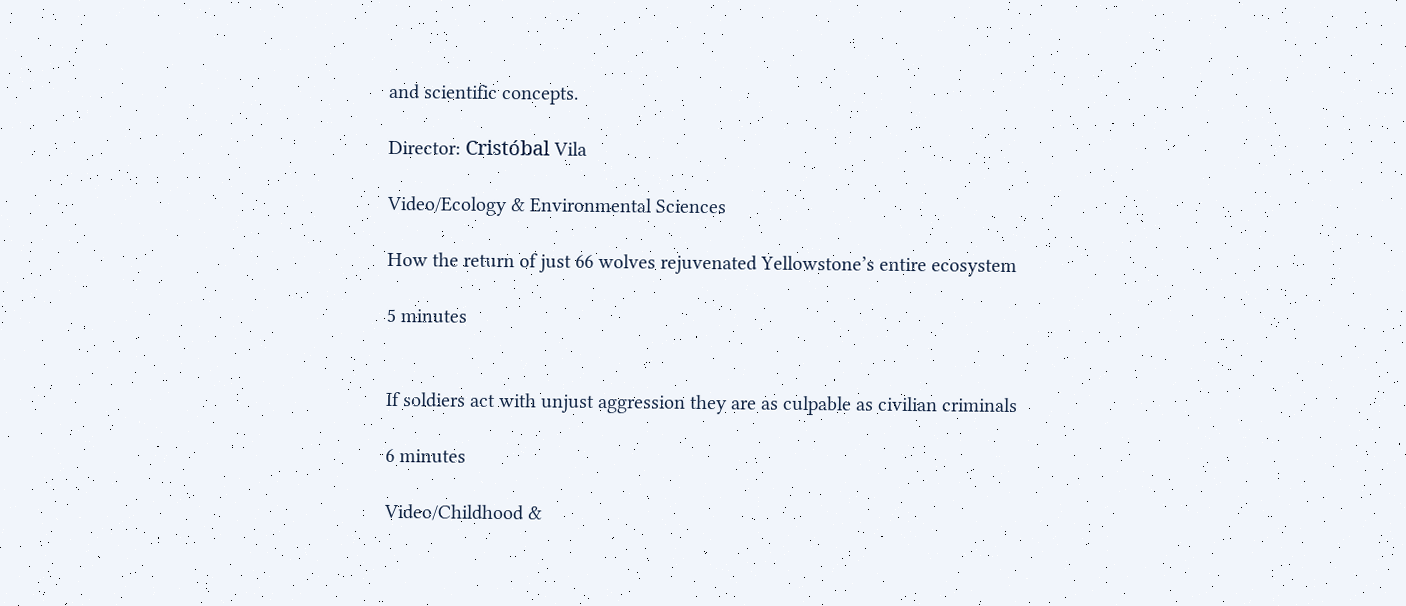and scientific concepts.

Director: Cristóbal Vila

Video/Ecology & Environmental Sciences

How the return of just 66 wolves rejuvenated Yellowstone’s entire ecosystem

5 minutes


If soldiers act with unjust aggression they are as culpable as civilian criminals

6 minutes

Video/Childhood &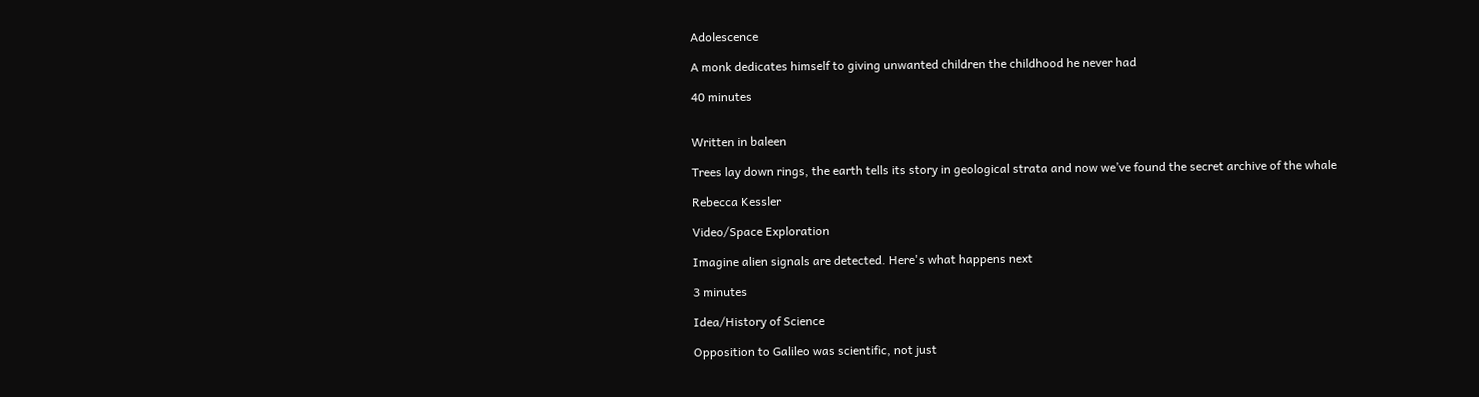Adolescence

A monk dedicates himself to giving unwanted children the childhood he never had

40 minutes


Written in baleen

Trees lay down rings, the earth tells its story in geological strata and now we’ve found the secret archive of the whale

Rebecca Kessler

Video/Space Exploration

Imagine alien signals are detected. Here's what happens next

3 minutes

Idea/History of Science

Opposition to Galileo was scientific, not just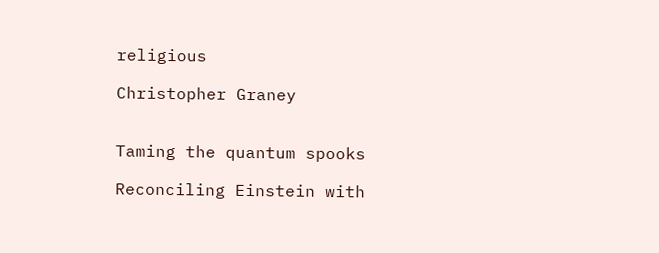religious

Christopher Graney


Taming the quantum spooks

Reconciling Einstein with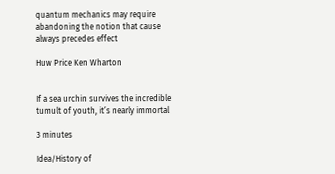quantum mechanics may require abandoning the notion that cause always precedes effect

Huw Price Ken Wharton


If a sea urchin survives the incredible tumult of youth, it’s nearly immortal

3 minutes

Idea/History of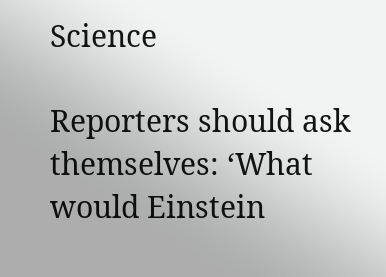Science

Reporters should ask themselves: ‘What would Einstein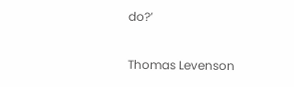do?’

Thomas Levenson